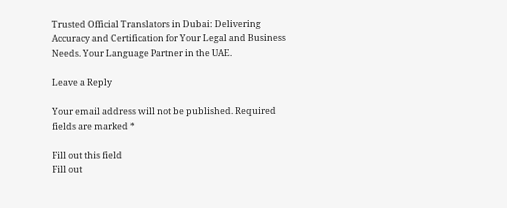Trusted Official Translators in Dubai: Delivering Accuracy and Certification for Your Legal and Business Needs. Your Language Partner in the UAE.

Leave a Reply

Your email address will not be published. Required fields are marked *

Fill out this field
Fill out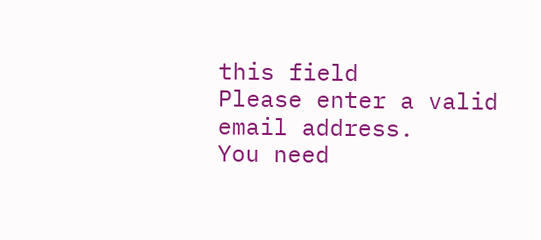this field
Please enter a valid email address.
You need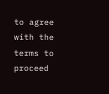to agree with the terms to proceed